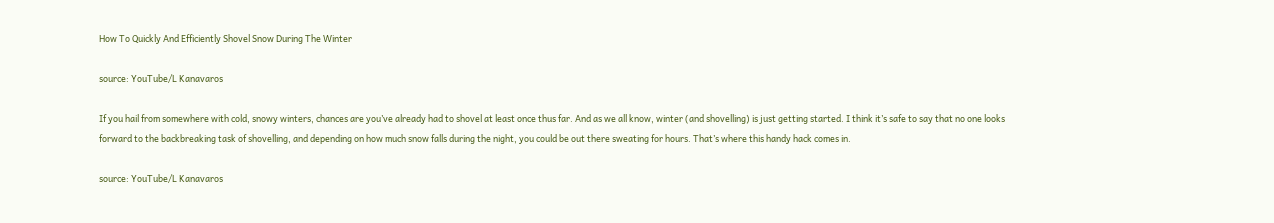How To Quickly And Efficiently Shovel Snow During The Winter

source: YouTube/L Kanavaros

If you hail from somewhere with cold, snowy winters, chances are you’ve already had to shovel at least once thus far. And as we all know, winter (and shovelling) is just getting started. I think it’s safe to say that no one looks forward to the backbreaking task of shovelling, and depending on how much snow falls during the night, you could be out there sweating for hours. That’s where this handy hack comes in.

source: YouTube/L Kanavaros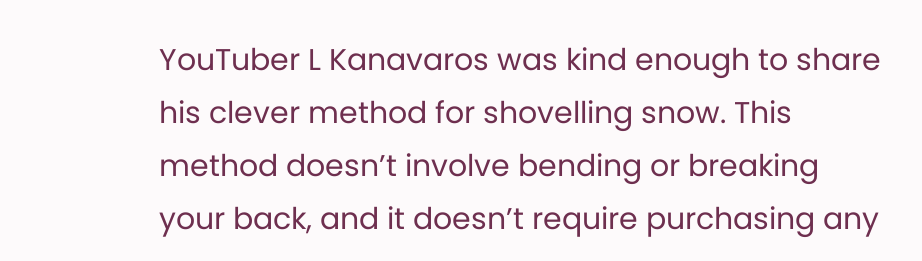YouTuber L Kanavaros was kind enough to share his clever method for shovelling snow. This method doesn’t involve bending or breaking your back, and it doesn’t require purchasing any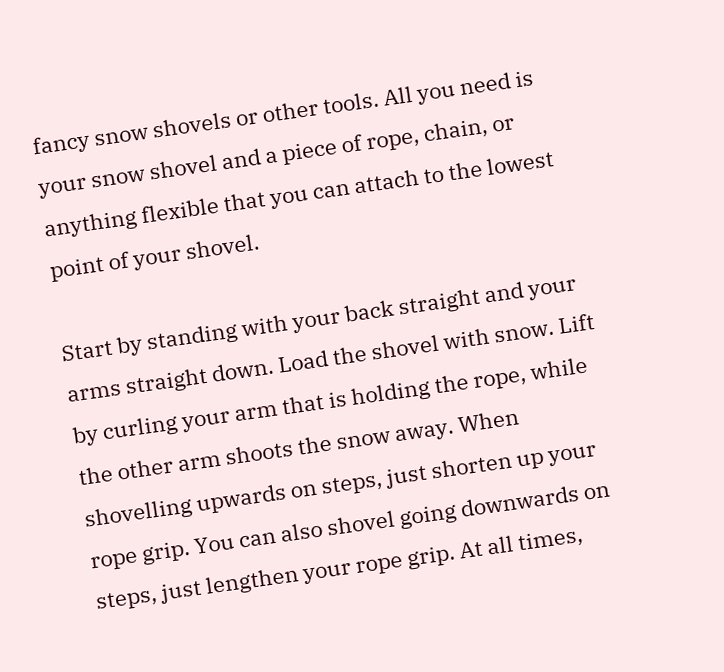fancy snow shovels or other tools. All you need is your snow shovel and a piece of rope, chain, or anything flexible that you can attach to the lowest point of your shovel.

Start by standing with your back straight and your arms straight down. Load the shovel with snow. Lift by curling your arm that is holding the rope, while the other arm shoots the snow away. When shovelling upwards on steps, just shorten up your rope grip. You can also shovel going downwards on steps, just lengthen your rope grip. At all times,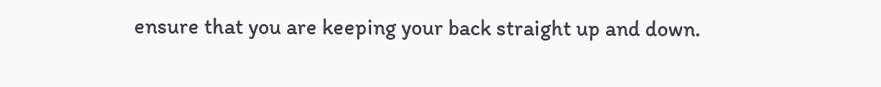ensure that you are keeping your back straight up and down.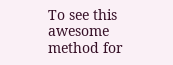To see this awesome method for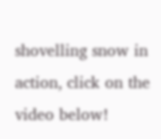shovelling snow in action, click on the video below!